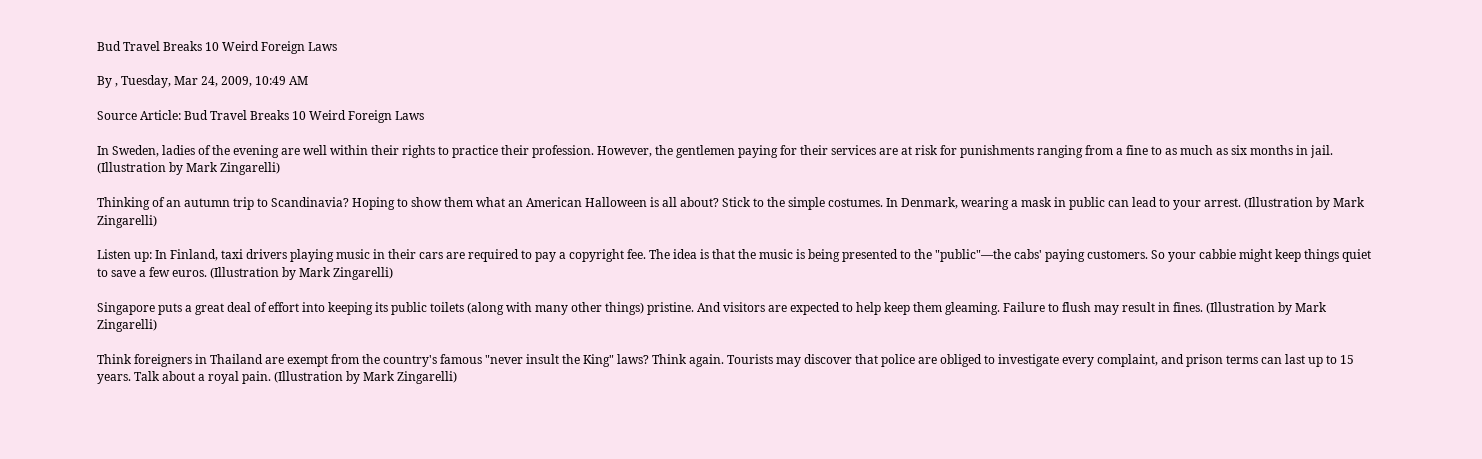Bud Travel Breaks 10 Weird Foreign Laws

By , Tuesday, Mar 24, 2009, 10:49 AM

Source Article: Bud Travel Breaks 10 Weird Foreign Laws

In Sweden, ladies of the evening are well within their rights to practice their profession. However, the gentlemen paying for their services are at risk for punishments ranging from a fine to as much as six months in jail. (Illustration by Mark Zingarelli)

Thinking of an autumn trip to Scandinavia? Hoping to show them what an American Halloween is all about? Stick to the simple costumes. In Denmark, wearing a mask in public can lead to your arrest. (Illustration by Mark Zingarelli)

Listen up: In Finland, taxi drivers playing music in their cars are required to pay a copyright fee. The idea is that the music is being presented to the "public"—the cabs' paying customers. So your cabbie might keep things quiet to save a few euros. (Illustration by Mark Zingarelli)

Singapore puts a great deal of effort into keeping its public toilets (along with many other things) pristine. And visitors are expected to help keep them gleaming. Failure to flush may result in fines. (Illustration by Mark Zingarelli)

Think foreigners in Thailand are exempt from the country's famous "never insult the King" laws? Think again. Tourists may discover that police are obliged to investigate every complaint, and prison terms can last up to 15 years. Talk about a royal pain. (Illustration by Mark Zingarelli)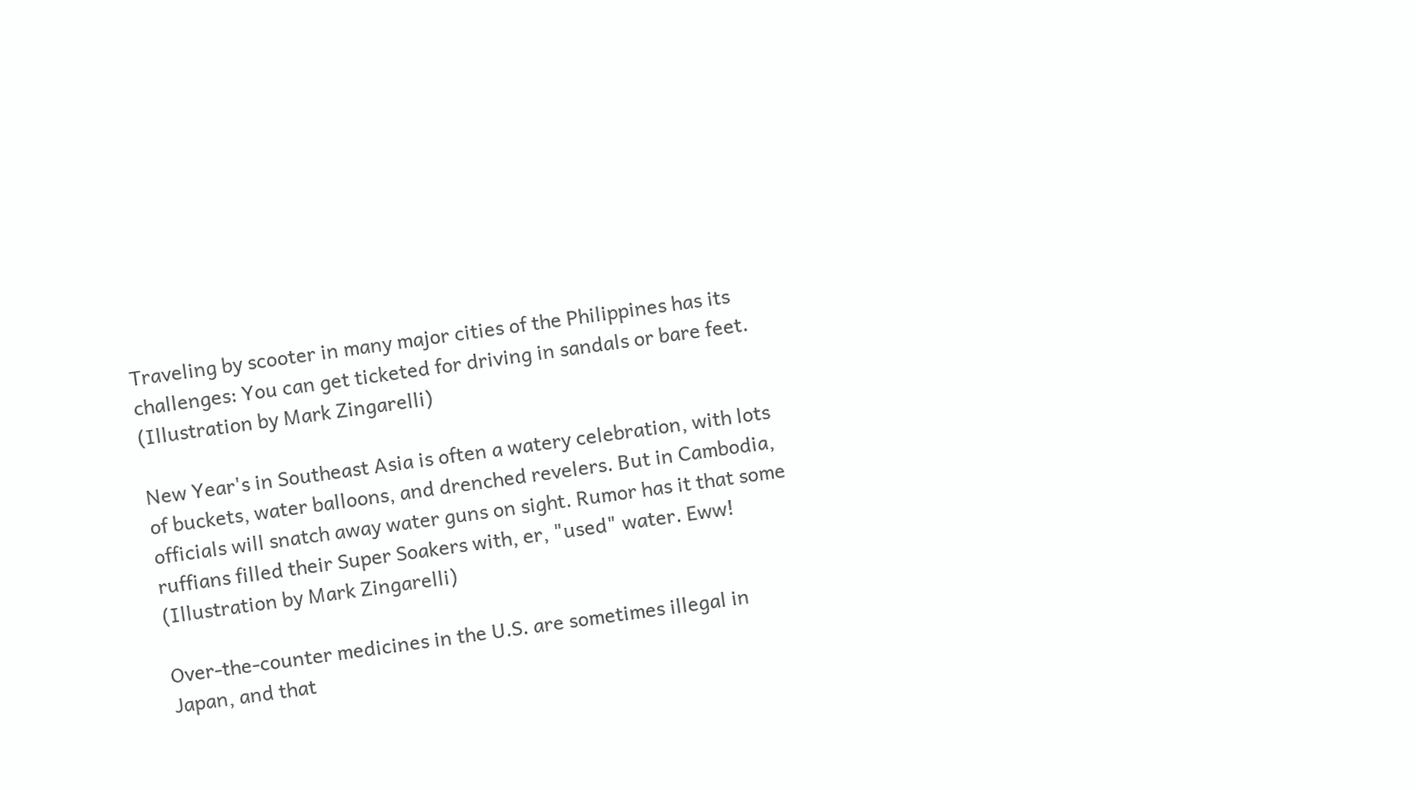Traveling by scooter in many major cities of the Philippines has its challenges: You can get ticketed for driving in sandals or bare feet. (Illustration by Mark Zingarelli)

New Year's in Southeast Asia is often a watery celebration, with lots of buckets, water balloons, and drenched revelers. But in Cambodia, officials will snatch away water guns on sight. Rumor has it that some ruffians filled their Super Soakers with, er, "used" water. Eww! (Illustration by Mark Zingarelli)

Over-the-counter medicines in the U.S. are sometimes illegal in Japan, and that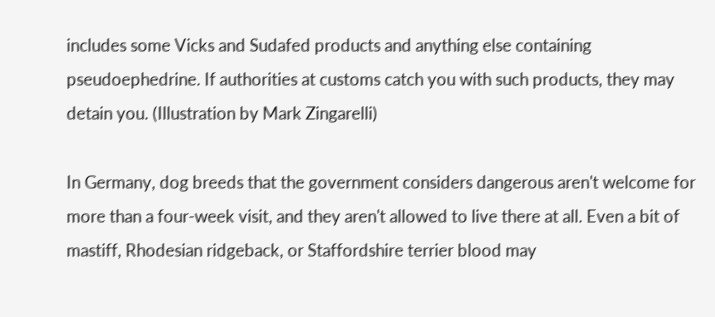includes some Vicks and Sudafed products and anything else containing pseudoephedrine. If authorities at customs catch you with such products, they may detain you. (Illustration by Mark Zingarelli)

In Germany, dog breeds that the government considers dangerous aren't welcome for more than a four-week visit, and they aren't allowed to live there at all. Even a bit of mastiff, Rhodesian ridgeback, or Staffordshire terrier blood may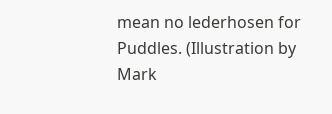mean no lederhosen for Puddles. (Illustration by Mark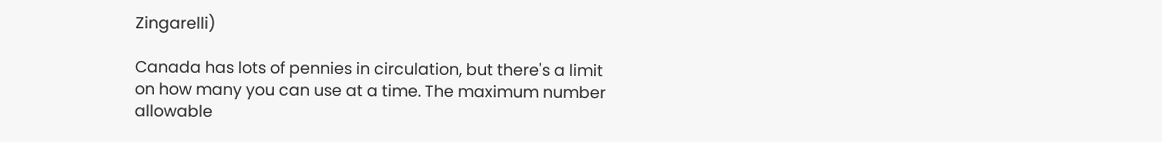Zingarelli)

Canada has lots of pennies in circulation, but there's a limit on how many you can use at a time. The maximum number allowable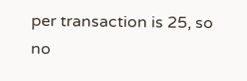per transaction is 25, so no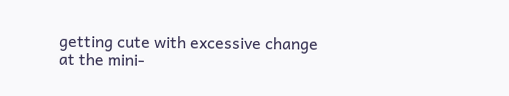getting cute with excessive change at the mini-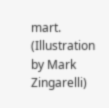mart. (Illustration by Mark Zingarelli)